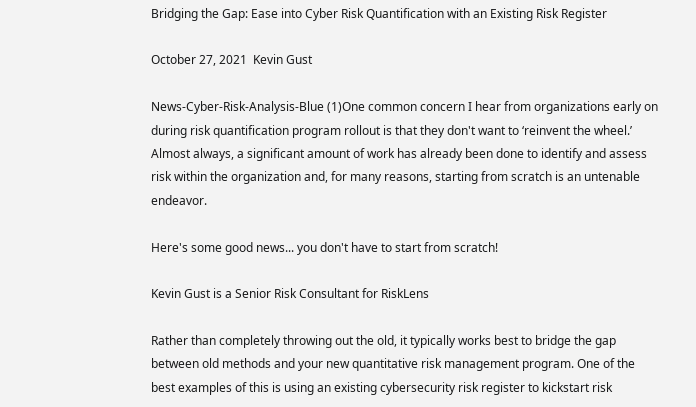Bridging the Gap: Ease into Cyber Risk Quantification with an Existing Risk Register

October 27, 2021  Kevin Gust

News-Cyber-Risk-Analysis-Blue (1)One common concern I hear from organizations early on during risk quantification program rollout is that they don't want to ‘reinvent the wheel.’ Almost always, a significant amount of work has already been done to identify and assess risk within the organization and, for many reasons, starting from scratch is an untenable endeavor.

Here's some good news... you don't have to start from scratch!

Kevin Gust is a Senior Risk Consultant for RiskLens

Rather than completely throwing out the old, it typically works best to bridge the gap between old methods and your new quantitative risk management program. One of the best examples of this is using an existing cybersecurity risk register to kickstart risk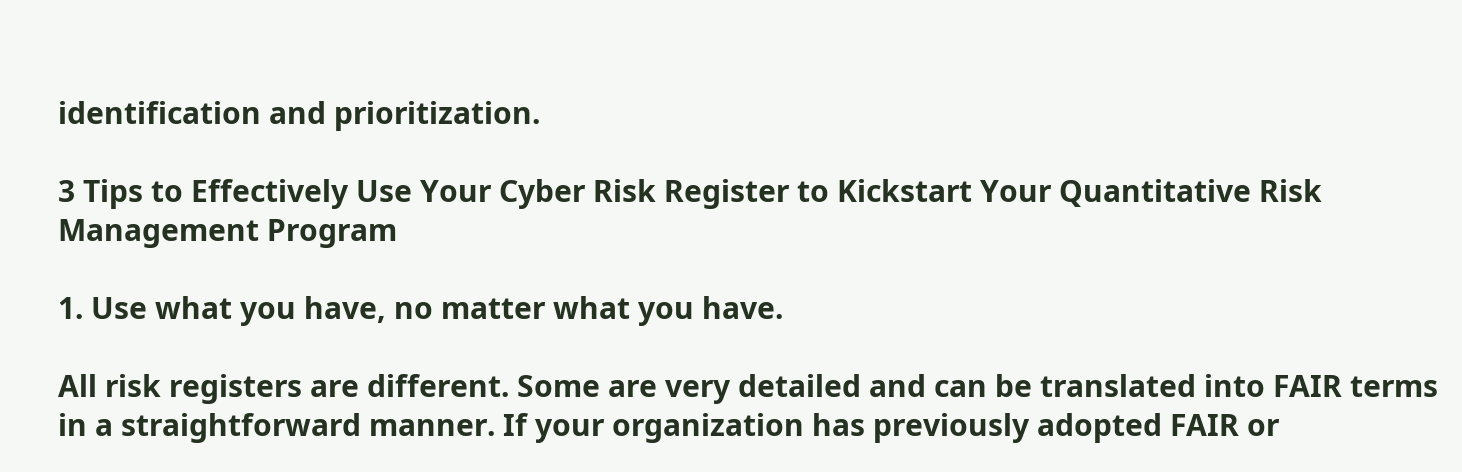identification and prioritization.

3 Tips to Effectively Use Your Cyber Risk Register to Kickstart Your Quantitative Risk Management Program

1. Use what you have, no matter what you have.

All risk registers are different. Some are very detailed and can be translated into FAIR terms in a straightforward manner. If your organization has previously adopted FAIR or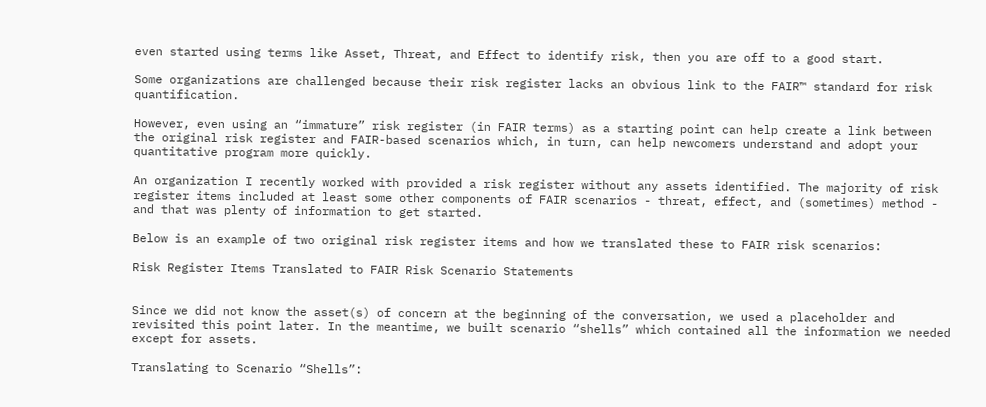even started using terms like Asset, Threat, and Effect to identify risk, then you are off to a good start.

Some organizations are challenged because their risk register lacks an obvious link to the FAIR™ standard for risk quantification.

However, even using an “immature” risk register (in FAIR terms) as a starting point can help create a link between the original risk register and FAIR-based scenarios which, in turn, can help newcomers understand and adopt your quantitative program more quickly.

An organization I recently worked with provided a risk register without any assets identified. The majority of risk register items included at least some other components of FAIR scenarios - threat, effect, and (sometimes) method - and that was plenty of information to get started.

Below is an example of two original risk register items and how we translated these to FAIR risk scenarios:

Risk Register Items Translated to FAIR Risk Scenario Statements


Since we did not know the asset(s) of concern at the beginning of the conversation, we used a placeholder and revisited this point later. In the meantime, we built scenario “shells” which contained all the information we needed except for assets.

Translating to Scenario “Shells”: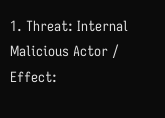1. Threat: Internal Malicious Actor / Effect: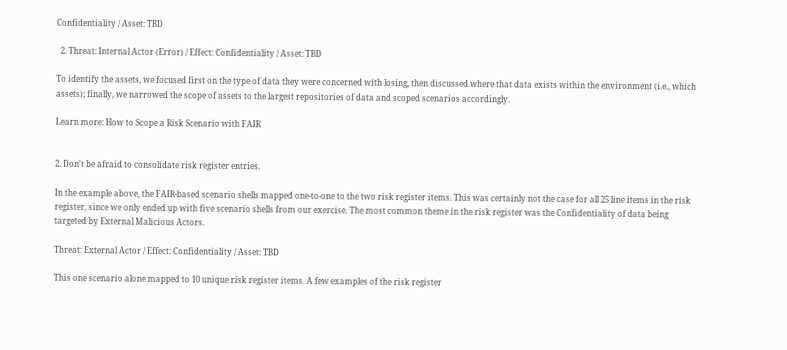Confidentiality / Asset: TBD

  2. Threat: Internal Actor (Error) / Effect: Confidentiality / Asset: TBD

To identify the assets, we focused first on the type of data they were concerned with losing, then discussed where that data exists within the environment (i.e., which assets); finally, we narrowed the scope of assets to the largest repositories of data and scoped scenarios accordingly.

Learn more: How to Scope a Risk Scenario with FAIR


2. Don't be afraid to consolidate risk register entries.

In the example above, the FAIR-based scenario shells mapped one-to-one to the two risk register items. This was certainly not the case for all 25 line items in the risk register, since we only ended up with five scenario shells from our exercise. The most common theme in the risk register was the Confidentiality of data being targeted by External Malicious Actors.

Threat: External Actor / Effect: Confidentiality / Asset: TBD

This one scenario alone mapped to 10 unique risk register items. A few examples of the risk register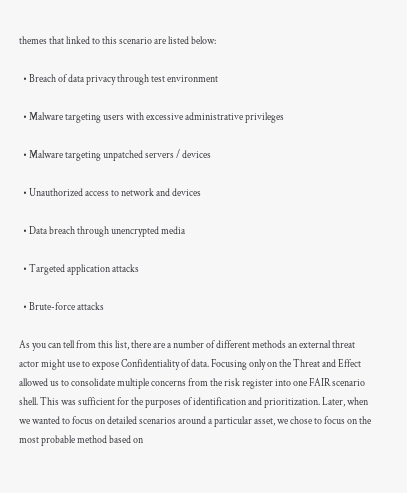themes that linked to this scenario are listed below:

  • Breach of data privacy through test environment

  • Malware targeting users with excessive administrative privileges

  • Malware targeting unpatched servers / devices

  • Unauthorized access to network and devices

  • Data breach through unencrypted media

  • Targeted application attacks

  • Brute-force attacks

As you can tell from this list, there are a number of different methods an external threat actor might use to expose Confidentiality of data. Focusing only on the Threat and Effect allowed us to consolidate multiple concerns from the risk register into one FAIR scenario shell. This was sufficient for the purposes of identification and prioritization. Later, when we wanted to focus on detailed scenarios around a particular asset, we chose to focus on the most probable method based on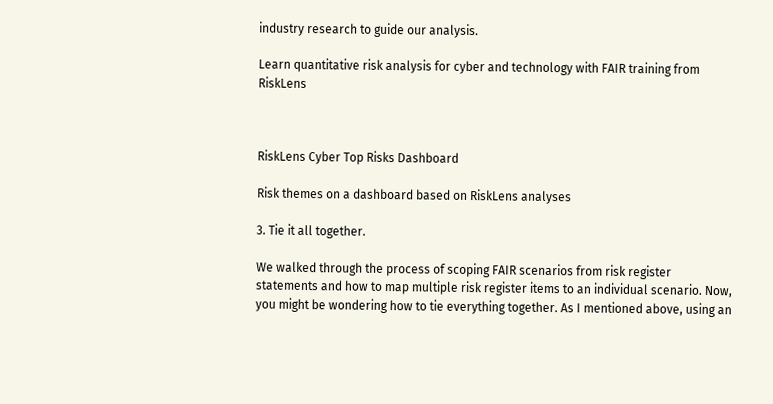industry research to guide our analysis.

Learn quantitative risk analysis for cyber and technology with FAIR training from RiskLens



RiskLens Cyber Top Risks Dashboard

Risk themes on a dashboard based on RiskLens analyses

3. Tie it all together.

We walked through the process of scoping FAIR scenarios from risk register statements and how to map multiple risk register items to an individual scenario. Now, you might be wondering how to tie everything together. As I mentioned above, using an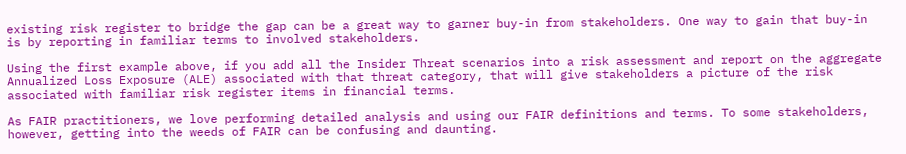existing risk register to bridge the gap can be a great way to garner buy-in from stakeholders. One way to gain that buy-in is by reporting in familiar terms to involved stakeholders.

Using the first example above, if you add all the Insider Threat scenarios into a risk assessment and report on the aggregate Annualized Loss Exposure (ALE) associated with that threat category, that will give stakeholders a picture of the risk associated with familiar risk register items in financial terms.

As FAIR practitioners, we love performing detailed analysis and using our FAIR definitions and terms. To some stakeholders, however, getting into the weeds of FAIR can be confusing and daunting.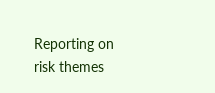Reporting on risk themes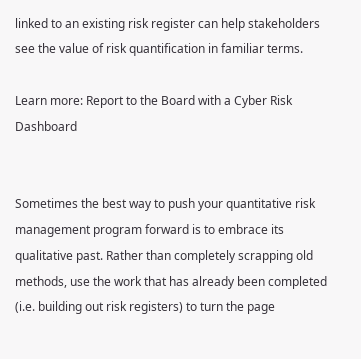linked to an existing risk register can help stakeholders see the value of risk quantification in familiar terms.

Learn more: Report to the Board with a Cyber Risk Dashboard


Sometimes the best way to push your quantitative risk management program forward is to embrace its qualitative past. Rather than completely scrapping old methods, use the work that has already been completed (i.e. building out risk registers) to turn the page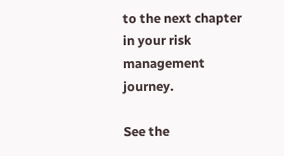to the next chapter in your risk management journey.

See the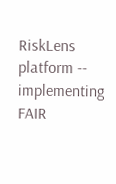RiskLens platform -- implementing FAIR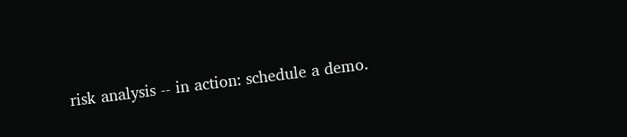risk analysis -- in action: schedule a demo.